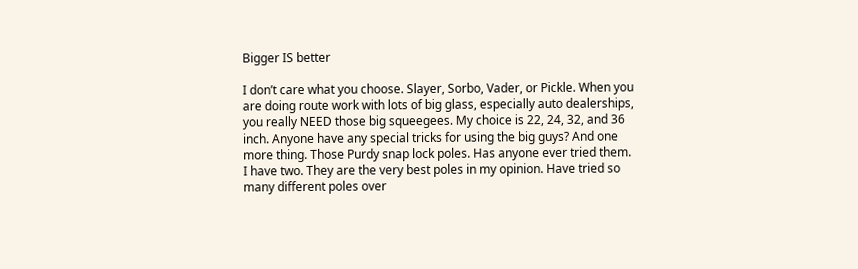Bigger IS better

I don’t care what you choose. Slayer, Sorbo, Vader, or Pickle. When you are doing route work with lots of big glass, especially auto dealerships, you really NEED those big squeegees. My choice is 22, 24, 32, and 36 inch. Anyone have any special tricks for using the big guys? And one more thing. Those Purdy snap lock poles. Has anyone ever tried them. I have two. They are the very best poles in my opinion. Have tried so many different poles over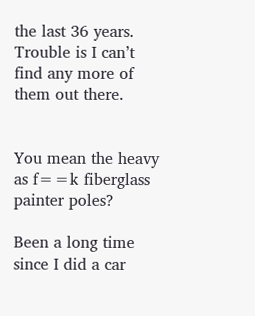the last 36 years. Trouble is I can’t find any more of them out there.


You mean the heavy as f==k fiberglass painter poles?

Been a long time since I did a car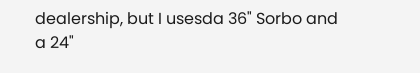dealership, but I usesda 36" Sorbo and a 24"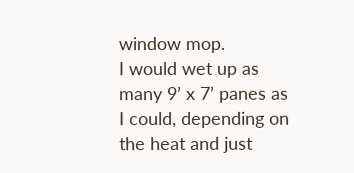window mop.
I would wet up as many 9’ x 7’ panes as I could, depending on the heat and just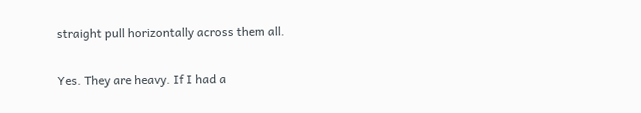straight pull horizontally across them all.

Yes. They are heavy. If I had a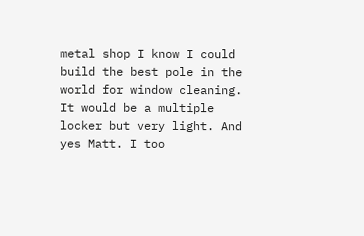metal shop I know I could build the best pole in the world for window cleaning. It would be a multiple locker but very light. And yes Matt. I too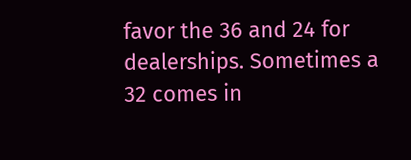favor the 36 and 24 for dealerships. Sometimes a 32 comes in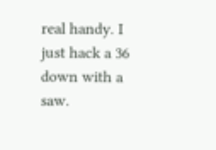real handy. I just hack a 36 down with a saw.